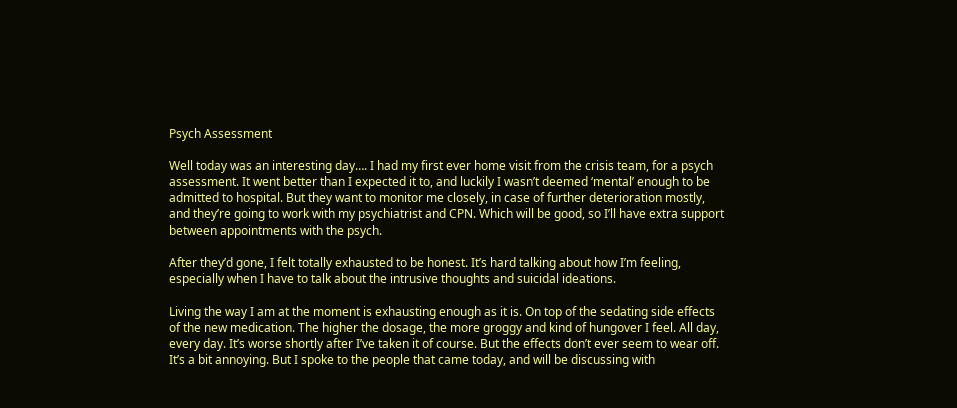Psych Assessment

Well today was an interesting day…. I had my first ever home visit from the crisis team, for a psych assessment. It went better than I expected it to, and luckily I wasn’t deemed ‘mental’ enough to be admitted to hospital. But they want to monitor me closely, in case of further deterioration mostly, and they’re going to work with my psychiatrist and CPN. Which will be good, so I’ll have extra support between appointments with the psych.

After they’d gone, I felt totally exhausted to be honest. It’s hard talking about how I’m feeling, especially when I have to talk about the intrusive thoughts and suicidal ideations.

Living the way I am at the moment is exhausting enough as it is. On top of the sedating side effects of the new medication. The higher the dosage, the more groggy and kind of hungover I feel. All day, every day. It’s worse shortly after I’ve taken it of course. But the effects don’t ever seem to wear off. It’s a bit annoying. But I spoke to the people that came today, and will be discussing with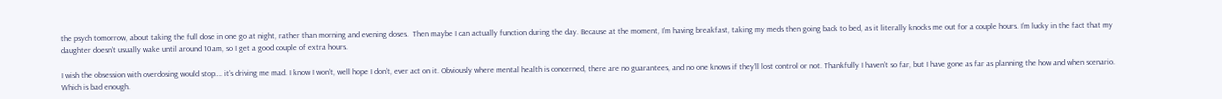the psych tomorrow, about taking the full dose in one go at night, rather than morning and evening doses.  Then maybe I can actually function during the day. Because at the moment, I’m having breakfast, taking my meds then going back to bed, as it literally knocks me out for a couple hours. I’m lucky in the fact that my daughter doesn’t usually wake until around 10am, so I get a good couple of extra hours.

I wish the obsession with overdosing would stop…. it’s driving me mad. I know I won’t, well hope I don’t, ever act on it. Obviously where mental health is concerned, there are no guarantees, and no one knows if they’ll lost control or not. Thankfully I haven’t so far, but I have gone as far as planning the how and when scenario. Which is bad enough.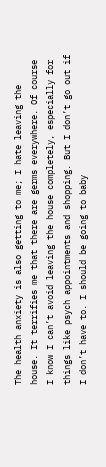The health anxiety is also getting to me; I hate leaving the house. It terrifies me that there are germs everywhere. Of course I know I can’t avoid leaving the house completely, especially for things like psych appointments and shopping. But I don’t go out if I don’t have to. I should be going to baby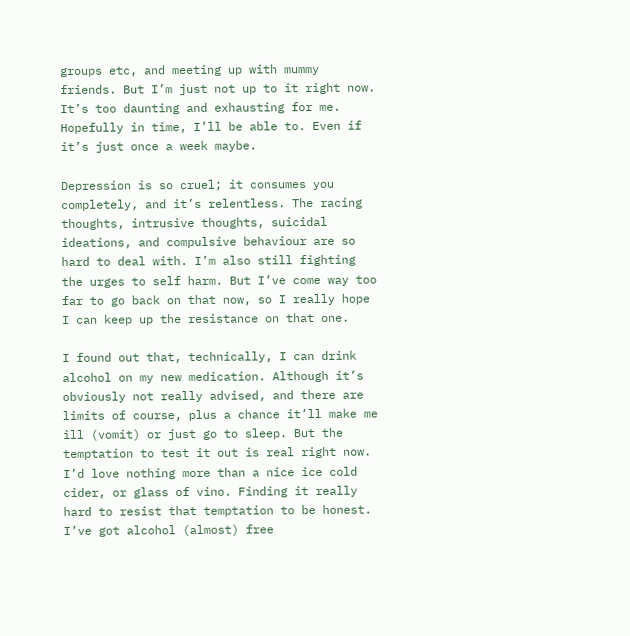groups etc, and meeting up with mummy friends. But I’m just not up to it right now. It’s too daunting and exhausting for me. Hopefully in time, I’ll be able to. Even if it’s just once a week maybe.

Depression is so cruel; it consumes you completely, and it’s relentless. The racing thoughts, intrusive thoughts, suicidal ideations, and compulsive behaviour are so hard to deal with. I’m also still fighting the urges to self harm. But I’ve come way too far to go back on that now, so I really hope I can keep up the resistance on that one.

I found out that, technically, I can drink alcohol on my new medication. Although it’s obviously not really advised, and there are limits of course, plus a chance it’ll make me ill (vomit) or just go to sleep. But the temptation to test it out is real right now. I’d love nothing more than a nice ice cold cider, or glass of vino. Finding it really hard to resist that temptation to be honest. I’ve got alcohol (almost) free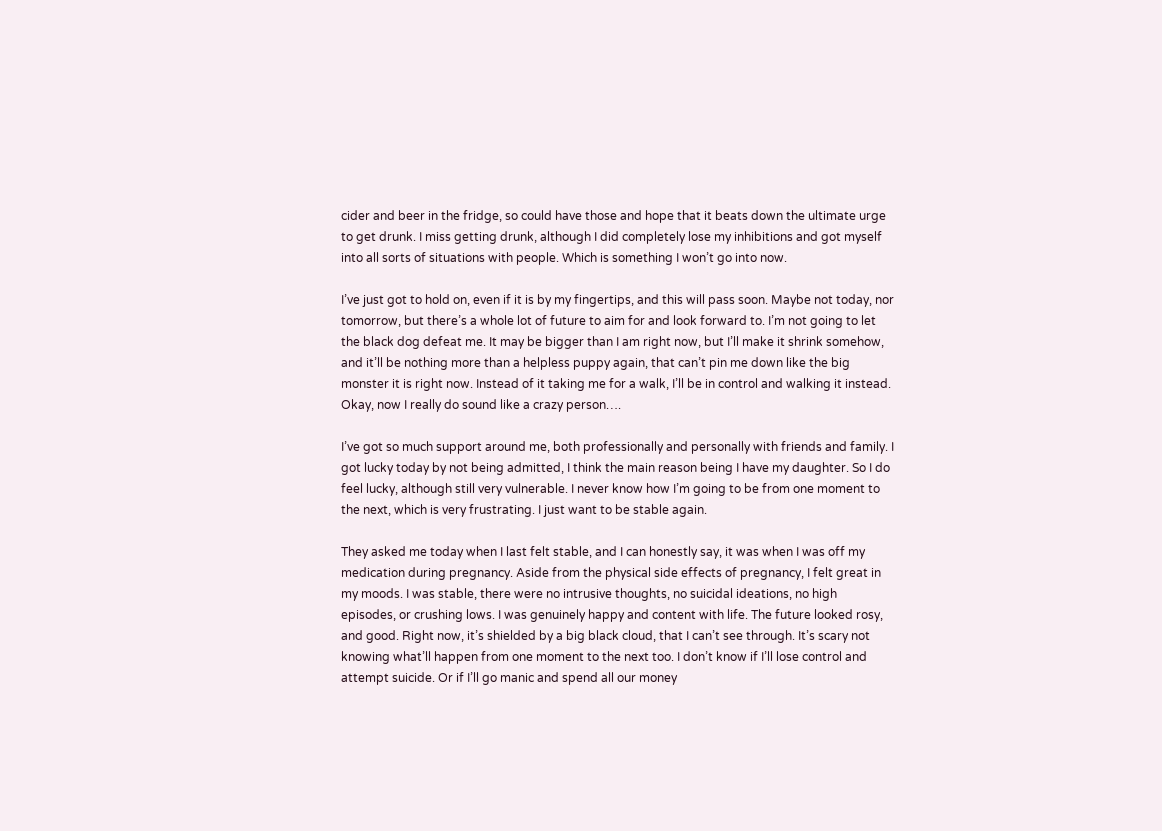cider and beer in the fridge, so could have those and hope that it beats down the ultimate urge to get drunk. I miss getting drunk, although I did completely lose my inhibitions and got myself into all sorts of situations with people. Which is something I won’t go into now.

I’ve just got to hold on, even if it is by my fingertips, and this will pass soon. Maybe not today, nor tomorrow, but there’s a whole lot of future to aim for and look forward to. I’m not going to let the black dog defeat me. It may be bigger than I am right now, but I’ll make it shrink somehow, and it’ll be nothing more than a helpless puppy again, that can’t pin me down like the big monster it is right now. Instead of it taking me for a walk, I’ll be in control and walking it instead. Okay, now I really do sound like a crazy person….

I’ve got so much support around me, both professionally and personally with friends and family. I got lucky today by not being admitted, I think the main reason being I have my daughter. So I do feel lucky, although still very vulnerable. I never know how I’m going to be from one moment to the next, which is very frustrating. I just want to be stable again.

They asked me today when I last felt stable, and I can honestly say, it was when I was off my medication during pregnancy. Aside from the physical side effects of pregnancy, I felt great in my moods. I was stable, there were no intrusive thoughts, no suicidal ideations, no high episodes, or crushing lows. I was genuinely happy and content with life. The future looked rosy, and good. Right now, it’s shielded by a big black cloud, that I can’t see through. It’s scary not knowing what’ll happen from one moment to the next too. I don’t know if I’ll lose control and attempt suicide. Or if I’ll go manic and spend all our money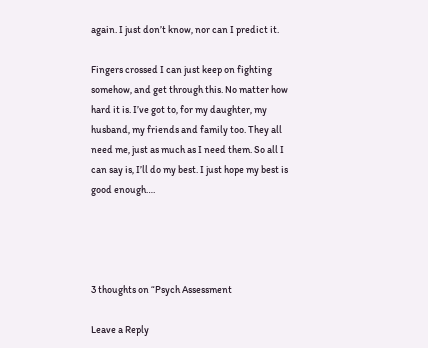again. I just don’t know, nor can I predict it.

Fingers crossed I can just keep on fighting somehow, and get through this. No matter how hard it is. I’ve got to, for my daughter, my husband, my friends and family too. They all need me, just as much as I need them. So all I can say is, I’ll do my best. I just hope my best is good enough….




3 thoughts on “Psych Assessment

Leave a Reply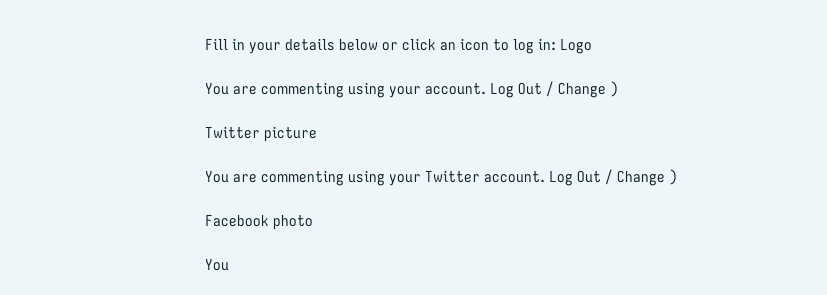Fill in your details below or click an icon to log in: Logo

You are commenting using your account. Log Out / Change )

Twitter picture

You are commenting using your Twitter account. Log Out / Change )

Facebook photo

You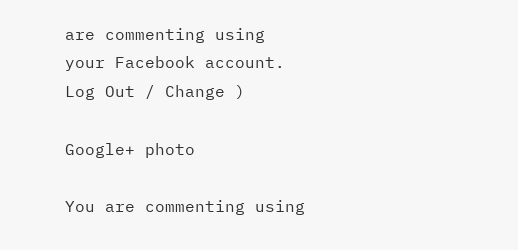are commenting using your Facebook account. Log Out / Change )

Google+ photo

You are commenting using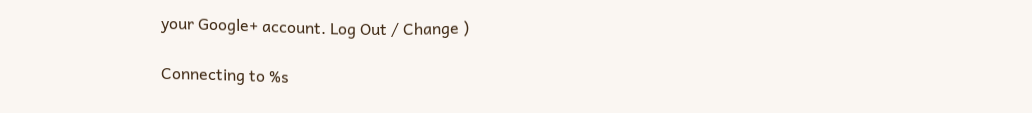your Google+ account. Log Out / Change )

Connecting to %s